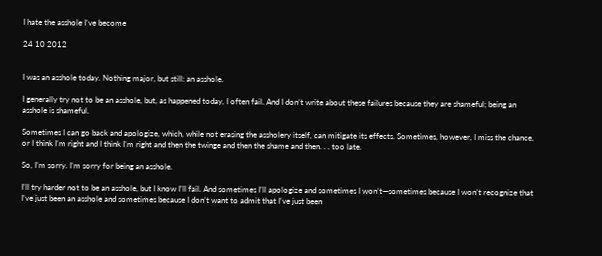I hate the asshole I’ve become

24 10 2012


I was an asshole today. Nothing major, but still: an asshole.

I generally try not to be an asshole, but, as happened today, I often fail. And I don’t write about these failures because they are shameful; being an asshole is shameful.

Sometimes I can go back and apologize, which, while not erasing the assholery itself, can mitigate its effects. Sometimes, however, I miss the chance, or I think I’m right and I think I’m right and then the twinge and then the shame and then. . . too late.

So, I’m sorry. I’m sorry for being an asshole.

I’ll try harder not to be an asshole, but I know I’ll fail. And sometimes I’ll apologize and sometimes I won’t—sometimes because I won’t recognize that I’ve just been an asshole and sometimes because I don’t want to admit that I’ve just been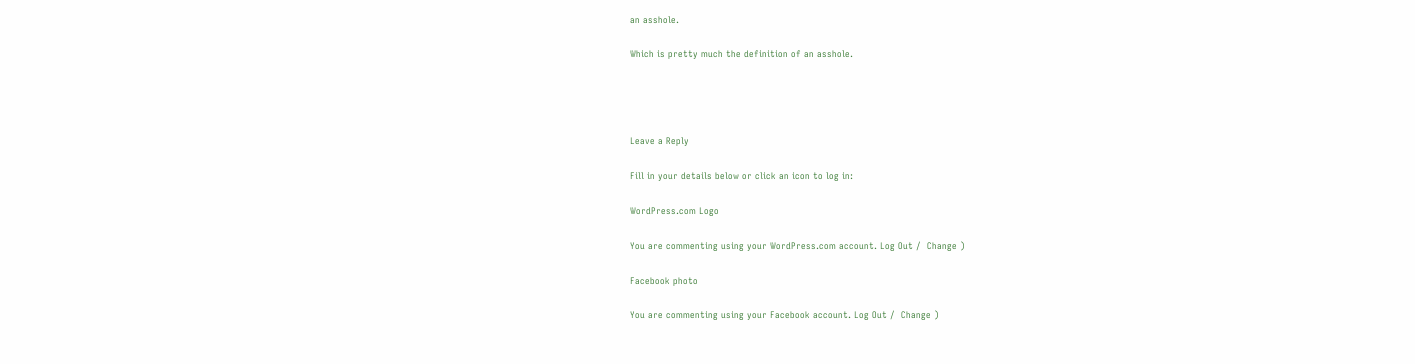an asshole.

Which is pretty much the definition of an asshole.




Leave a Reply

Fill in your details below or click an icon to log in:

WordPress.com Logo

You are commenting using your WordPress.com account. Log Out /  Change )

Facebook photo

You are commenting using your Facebook account. Log Out /  Change )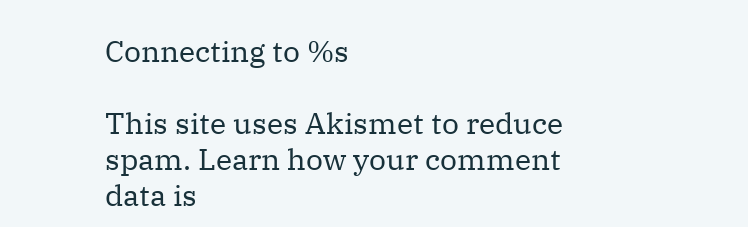Connecting to %s

This site uses Akismet to reduce spam. Learn how your comment data is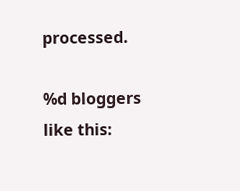processed.

%d bloggers like this: